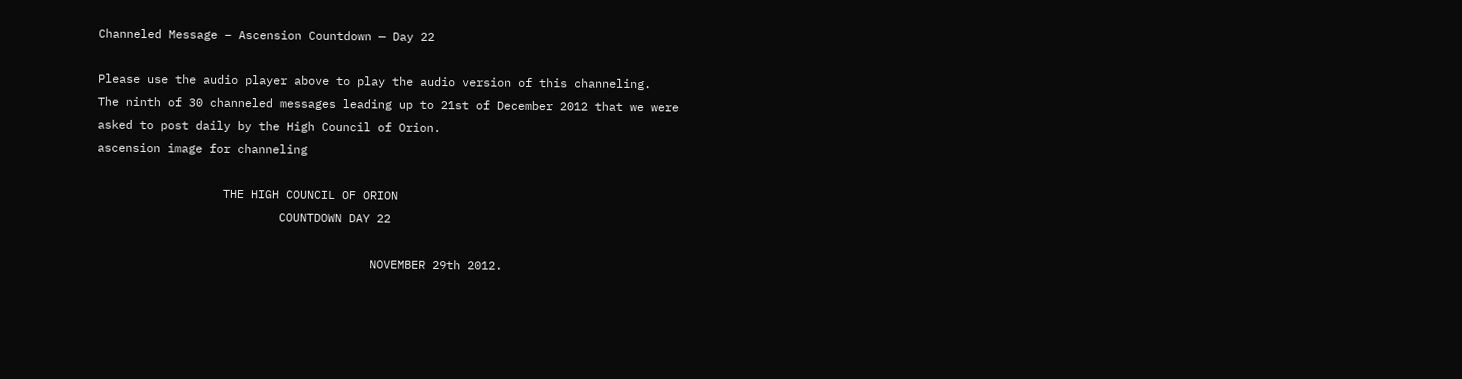Channeled Message – Ascension Countdown — Day 22

Please use the audio player above to play the audio version of this channeling.
The ninth of 30 channeled messages leading up to 21st of December 2012 that we were asked to post daily by the High Council of Orion.
ascension image for channeling

                  THE HIGH COUNCIL OF ORION
                          COUNTDOWN DAY 22

                                       NOVEMBER 29th 2012.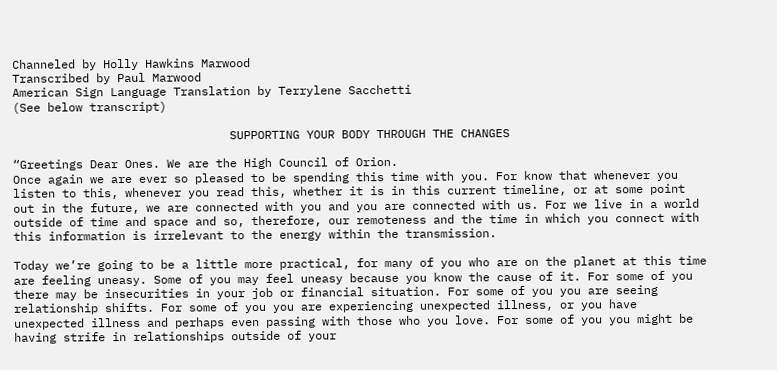Channeled by Holly Hawkins Marwood
Transcribed by Paul Marwood
American Sign Language Translation by Terrylene Sacchetti
(See below transcript)

                               SUPPORTING YOUR BODY THROUGH THE CHANGES

“Greetings Dear Ones. We are the High Council of Orion.
Once again we are ever so pleased to be spending this time with you. For know that whenever you listen to this, whenever you read this, whether it is in this current timeline, or at some point out in the future, we are connected with you and you are connected with us. For we live in a world outside of time and space and so, therefore, our remoteness and the time in which you connect with this information is irrelevant to the energy within the transmission.

Today we’re going to be a little more practical, for many of you who are on the planet at this time are feeling uneasy. Some of you may feel uneasy because you know the cause of it. For some of you there may be insecurities in your job or financial situation. For some of you you are seeing relationship shifts. For some of you you are experiencing unexpected illness, or you have unexpected illness and perhaps even passing with those who you love. For some of you you might be having strife in relationships outside of your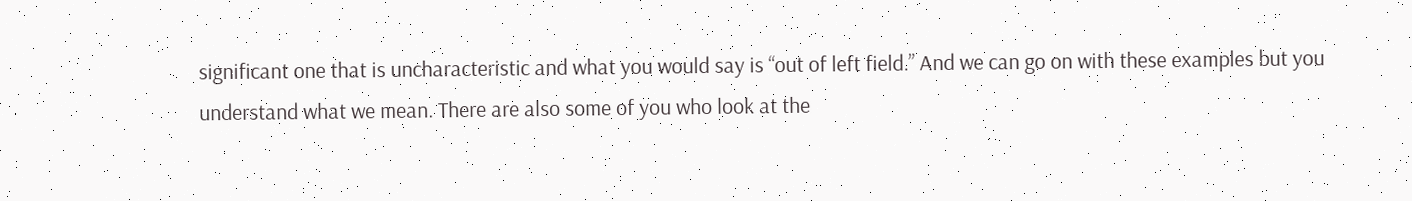significant one that is uncharacteristic and what you would say is “out of left field.” And we can go on with these examples but you understand what we mean. There are also some of you who look at the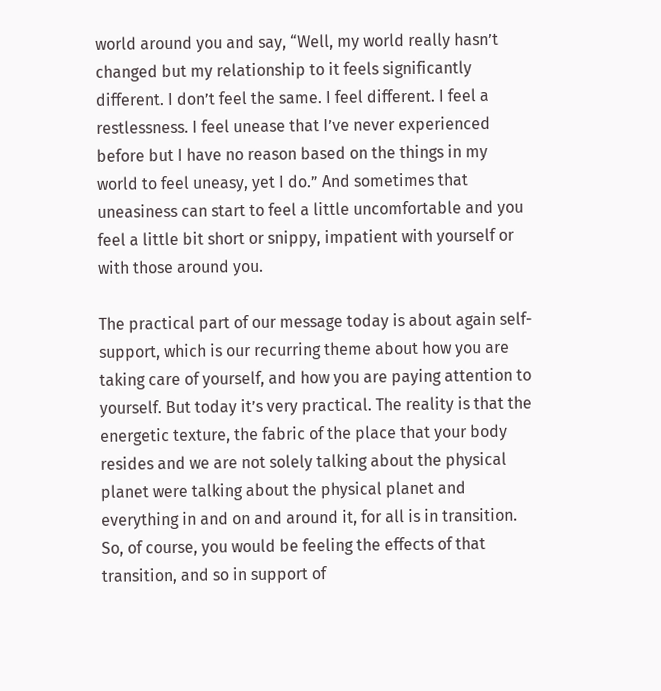world around you and say, “Well, my world really hasn’t changed but my relationship to it feels significantly different. I don’t feel the same. I feel different. I feel a restlessness. I feel unease that I’ve never experienced before but I have no reason based on the things in my world to feel uneasy, yet I do.” And sometimes that uneasiness can start to feel a little uncomfortable and you feel a little bit short or snippy, impatient with yourself or with those around you.

The practical part of our message today is about again self-support, which is our recurring theme about how you are taking care of yourself, and how you are paying attention to yourself. But today it’s very practical. The reality is that the energetic texture, the fabric of the place that your body resides and we are not solely talking about the physical planet were talking about the physical planet and everything in and on and around it, for all is in transition. So, of course, you would be feeling the effects of that transition, and so in support of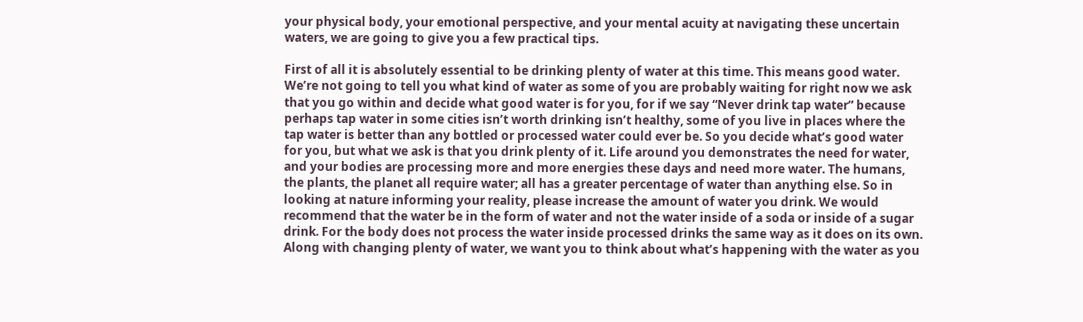your physical body, your emotional perspective, and your mental acuity at navigating these uncertain waters, we are going to give you a few practical tips.

First of all it is absolutely essential to be drinking plenty of water at this time. This means good water. We’re not going to tell you what kind of water as some of you are probably waiting for right now we ask that you go within and decide what good water is for you, for if we say “Never drink tap water” because perhaps tap water in some cities isn’t worth drinking isn’t healthy, some of you live in places where the tap water is better than any bottled or processed water could ever be. So you decide what’s good water for you, but what we ask is that you drink plenty of it. Life around you demonstrates the need for water, and your bodies are processing more and more energies these days and need more water. The humans, the plants, the planet all require water; all has a greater percentage of water than anything else. So in looking at nature informing your reality, please increase the amount of water you drink. We would recommend that the water be in the form of water and not the water inside of a soda or inside of a sugar drink. For the body does not process the water inside processed drinks the same way as it does on its own. Along with changing plenty of water, we want you to think about what’s happening with the water as you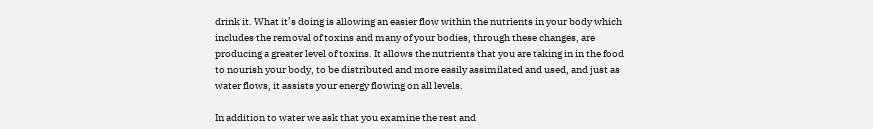drink it. What it’s doing is allowing an easier flow within the nutrients in your body which includes the removal of toxins and many of your bodies, through these changes, are producing a greater level of toxins. It allows the nutrients that you are taking in in the food to nourish your body, to be distributed and more easily assimilated and used, and just as water flows, it assists your energy flowing on all levels.

In addition to water we ask that you examine the rest and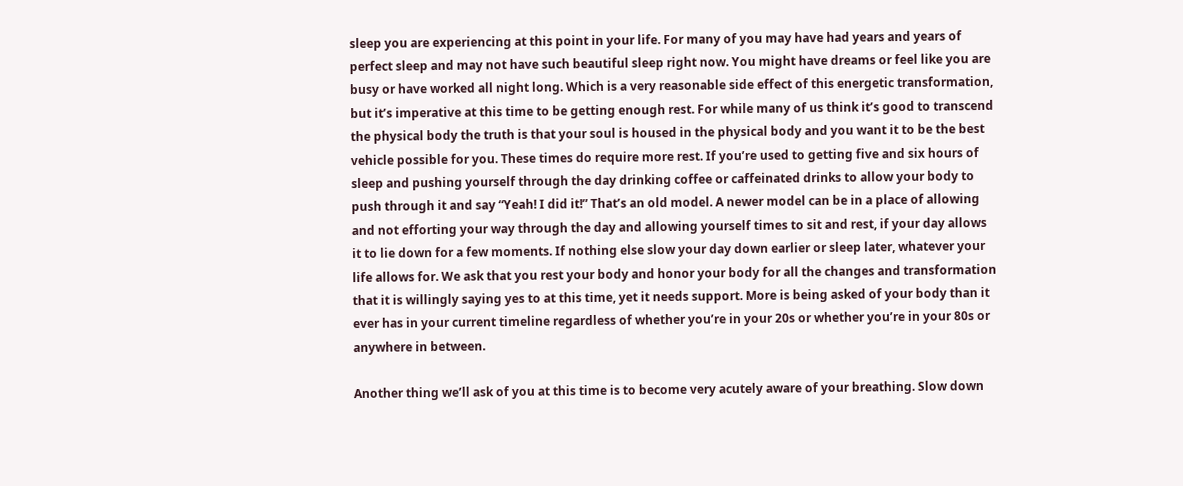sleep you are experiencing at this point in your life. For many of you may have had years and years of perfect sleep and may not have such beautiful sleep right now. You might have dreams or feel like you are busy or have worked all night long. Which is a very reasonable side effect of this energetic transformation, but it’s imperative at this time to be getting enough rest. For while many of us think it’s good to transcend the physical body the truth is that your soul is housed in the physical body and you want it to be the best vehicle possible for you. These times do require more rest. If you’re used to getting five and six hours of sleep and pushing yourself through the day drinking coffee or caffeinated drinks to allow your body to push through it and say “Yeah! I did it!” That’s an old model. A newer model can be in a place of allowing and not efforting your way through the day and allowing yourself times to sit and rest, if your day allows it to lie down for a few moments. If nothing else slow your day down earlier or sleep later, whatever your life allows for. We ask that you rest your body and honor your body for all the changes and transformation that it is willingly saying yes to at this time, yet it needs support. More is being asked of your body than it ever has in your current timeline regardless of whether you’re in your 20s or whether you’re in your 80s or anywhere in between.

Another thing we’ll ask of you at this time is to become very acutely aware of your breathing. Slow down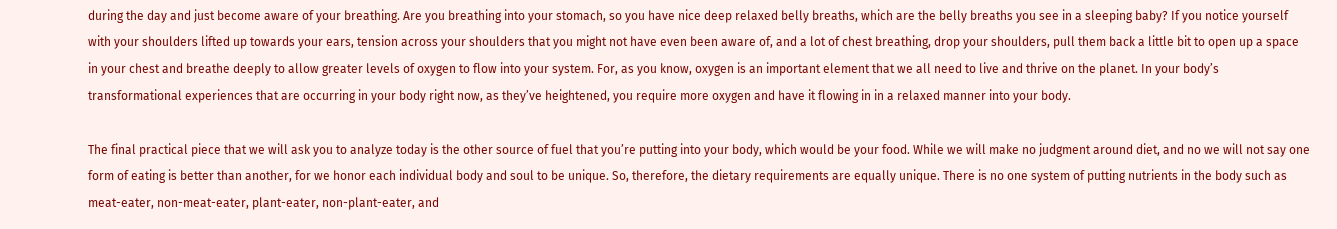during the day and just become aware of your breathing. Are you breathing into your stomach, so you have nice deep relaxed belly breaths, which are the belly breaths you see in a sleeping baby? If you notice yourself with your shoulders lifted up towards your ears, tension across your shoulders that you might not have even been aware of, and a lot of chest breathing, drop your shoulders, pull them back a little bit to open up a space in your chest and breathe deeply to allow greater levels of oxygen to flow into your system. For, as you know, oxygen is an important element that we all need to live and thrive on the planet. In your body’s transformational experiences that are occurring in your body right now, as they’ve heightened, you require more oxygen and have it flowing in in a relaxed manner into your body.

The final practical piece that we will ask you to analyze today is the other source of fuel that you’re putting into your body, which would be your food. While we will make no judgment around diet, and no we will not say one form of eating is better than another, for we honor each individual body and soul to be unique. So, therefore, the dietary requirements are equally unique. There is no one system of putting nutrients in the body such as meat-eater, non-meat-eater, plant-eater, non-plant-eater, and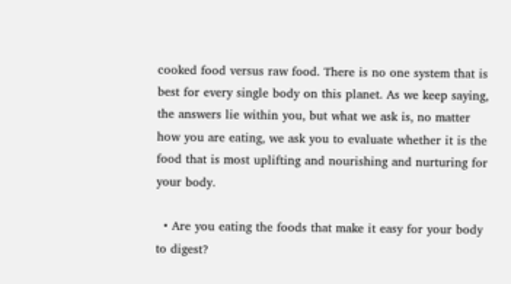cooked food versus raw food. There is no one system that is best for every single body on this planet. As we keep saying, the answers lie within you, but what we ask is, no matter how you are eating, we ask you to evaluate whether it is the food that is most uplifting and nourishing and nurturing for your body.

  • Are you eating the foods that make it easy for your body to digest?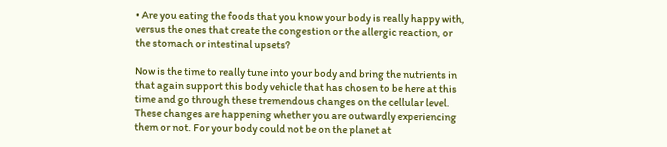• Are you eating the foods that you know your body is really happy with, versus the ones that create the congestion or the allergic reaction, or the stomach or intestinal upsets?

Now is the time to really tune into your body and bring the nutrients in that again support this body vehicle that has chosen to be here at this time and go through these tremendous changes on the cellular level. These changes are happening whether you are outwardly experiencing them or not. For your body could not be on the planet at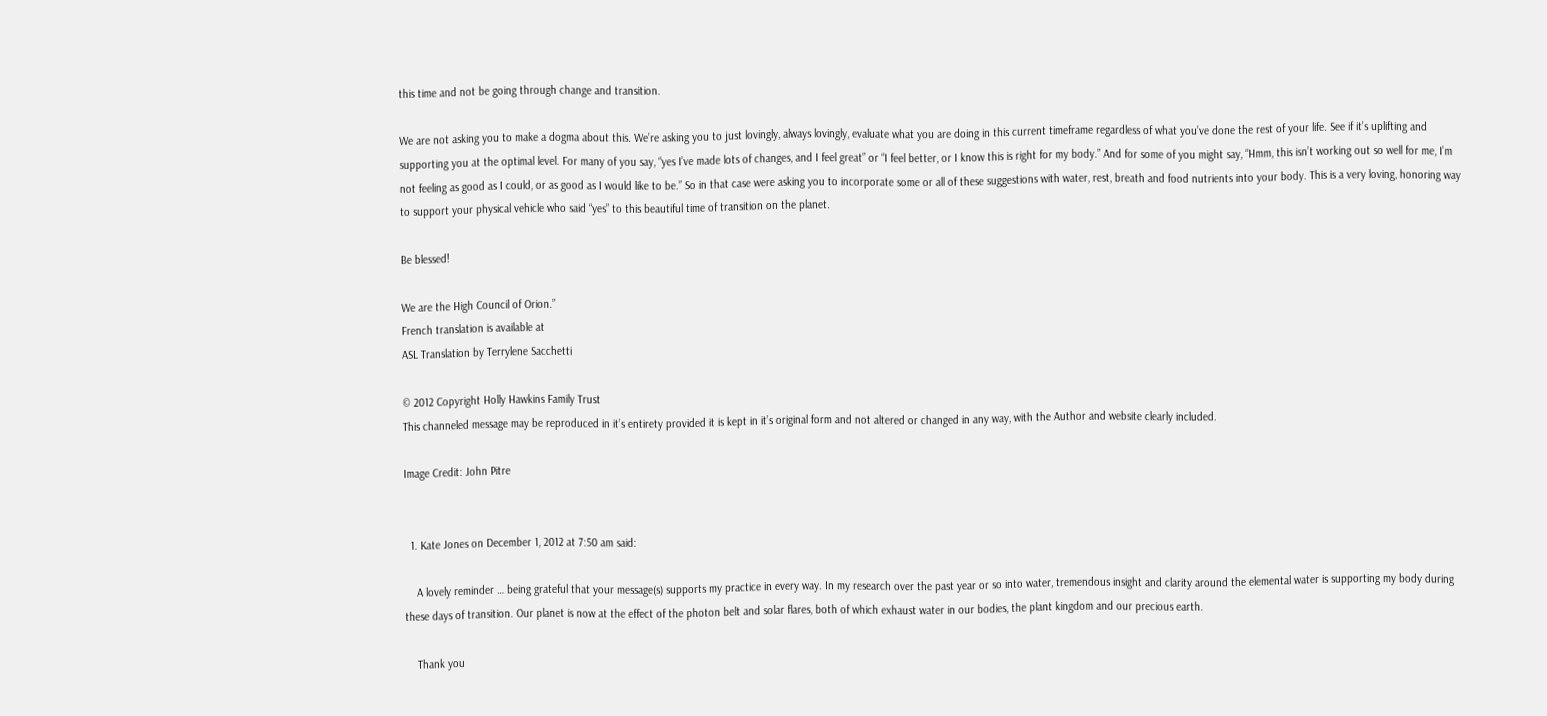this time and not be going through change and transition.

We are not asking you to make a dogma about this. We’re asking you to just lovingly, always lovingly, evaluate what you are doing in this current timeframe regardless of what you’ve done the rest of your life. See if it’s uplifting and supporting you at the optimal level. For many of you say, “yes I’ve made lots of changes, and I feel great” or “I feel better, or I know this is right for my body.” And for some of you might say, “Hmm, this isn’t working out so well for me, I’m not feeling as good as I could, or as good as I would like to be.” So in that case were asking you to incorporate some or all of these suggestions with water, rest, breath and food nutrients into your body. This is a very loving, honoring way to support your physical vehicle who said “yes” to this beautiful time of transition on the planet.

Be blessed!

We are the High Council of Orion.”
French translation is available at
ASL Translation by Terrylene Sacchetti

© 2012 Copyright Holly Hawkins Family Trust
This channeled message may be reproduced in it’s entirety provided it is kept in it’s original form and not altered or changed in any way, with the Author and website clearly included.

Image Credit: John Pitre


  1. Kate Jones on December 1, 2012 at 7:50 am said:

    A lovely reminder … being grateful that your message(s) supports my practice in every way. In my research over the past year or so into water, tremendous insight and clarity around the elemental water is supporting my body during these days of transition. Our planet is now at the effect of the photon belt and solar flares, both of which exhaust water in our bodies, the plant kingdom and our precious earth.

    Thank you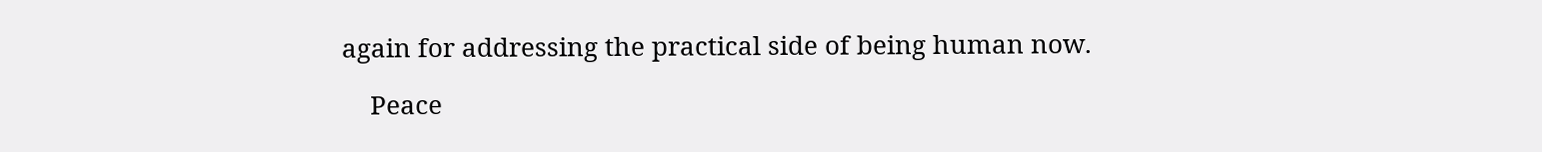again for addressing the practical side of being human now.

    Peace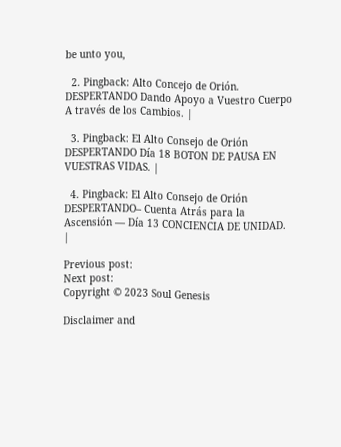be unto you,

  2. Pingback: Alto Concejo de Orión. DESPERTANDO Dando Apoyo a Vuestro Cuerpo A través de los Cambios. |

  3. Pingback: El Alto Consejo de Orión DESPERTANDO Día 18 BOTON DE PAUSA EN VUESTRAS VIDAS. |

  4. Pingback: El Alto Consejo de Orión DESPERTANDO– Cuenta Atrás para la Ascensión — Día 13 CONCIENCIA DE UNIDAD. |

Previous post:
Next post:
Copyright © 2023 Soul Genesis

Disclaimer and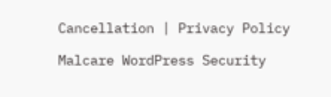Cancellation | Privacy Policy

Malcare WordPress Security